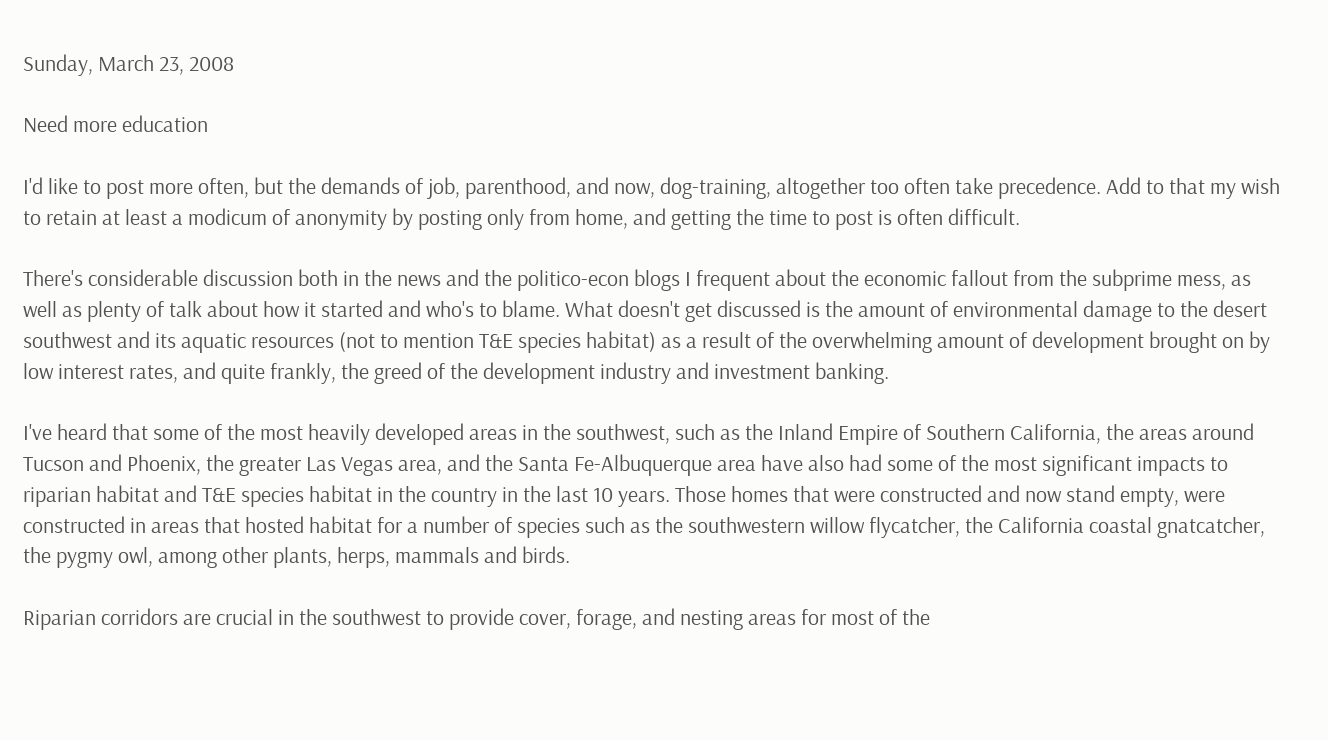Sunday, March 23, 2008

Need more education

I'd like to post more often, but the demands of job, parenthood, and now, dog-training, altogether too often take precedence. Add to that my wish to retain at least a modicum of anonymity by posting only from home, and getting the time to post is often difficult.

There's considerable discussion both in the news and the politico-econ blogs I frequent about the economic fallout from the subprime mess, as well as plenty of talk about how it started and who's to blame. What doesn't get discussed is the amount of environmental damage to the desert southwest and its aquatic resources (not to mention T&E species habitat) as a result of the overwhelming amount of development brought on by low interest rates, and quite frankly, the greed of the development industry and investment banking.

I've heard that some of the most heavily developed areas in the southwest, such as the Inland Empire of Southern California, the areas around Tucson and Phoenix, the greater Las Vegas area, and the Santa Fe-Albuquerque area have also had some of the most significant impacts to riparian habitat and T&E species habitat in the country in the last 10 years. Those homes that were constructed and now stand empty, were constructed in areas that hosted habitat for a number of species such as the southwestern willow flycatcher, the California coastal gnatcatcher, the pygmy owl, among other plants, herps, mammals and birds.

Riparian corridors are crucial in the southwest to provide cover, forage, and nesting areas for most of the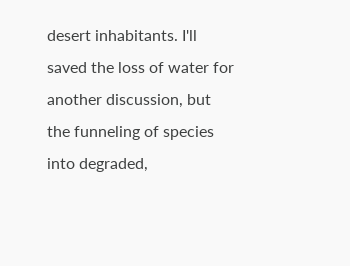desert inhabitants. I'll saved the loss of water for another discussion, but the funneling of species into degraded,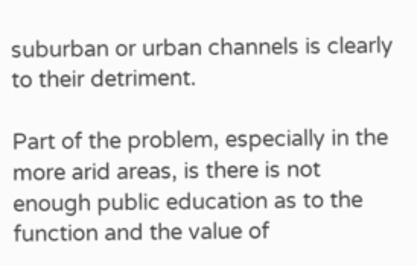suburban or urban channels is clearly to their detriment.

Part of the problem, especially in the more arid areas, is there is not enough public education as to the function and the value of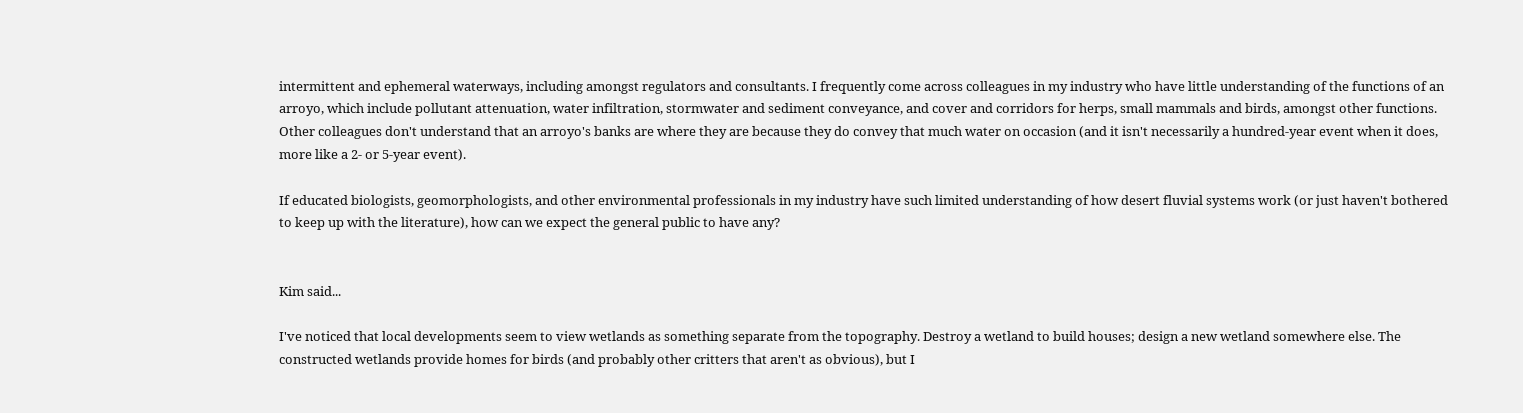intermittent and ephemeral waterways, including amongst regulators and consultants. I frequently come across colleagues in my industry who have little understanding of the functions of an arroyo, which include pollutant attenuation, water infiltration, stormwater and sediment conveyance, and cover and corridors for herps, small mammals and birds, amongst other functions. Other colleagues don't understand that an arroyo's banks are where they are because they do convey that much water on occasion (and it isn't necessarily a hundred-year event when it does, more like a 2- or 5-year event).

If educated biologists, geomorphologists, and other environmental professionals in my industry have such limited understanding of how desert fluvial systems work (or just haven't bothered to keep up with the literature), how can we expect the general public to have any?


Kim said...

I've noticed that local developments seem to view wetlands as something separate from the topography. Destroy a wetland to build houses; design a new wetland somewhere else. The constructed wetlands provide homes for birds (and probably other critters that aren't as obvious), but I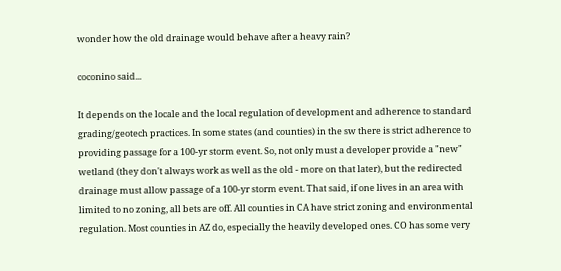wonder how the old drainage would behave after a heavy rain?

coconino said...

It depends on the locale and the local regulation of development and adherence to standard grading/geotech practices. In some states (and counties) in the sw there is strict adherence to providing passage for a 100-yr storm event. So, not only must a developer provide a "new" wetland (they don't always work as well as the old - more on that later), but the redirected drainage must allow passage of a 100-yr storm event. That said, if one lives in an area with limited to no zoning, all bets are off. All counties in CA have strict zoning and environmental regulation. Most counties in AZ do, especially the heavily developed ones. CO has some very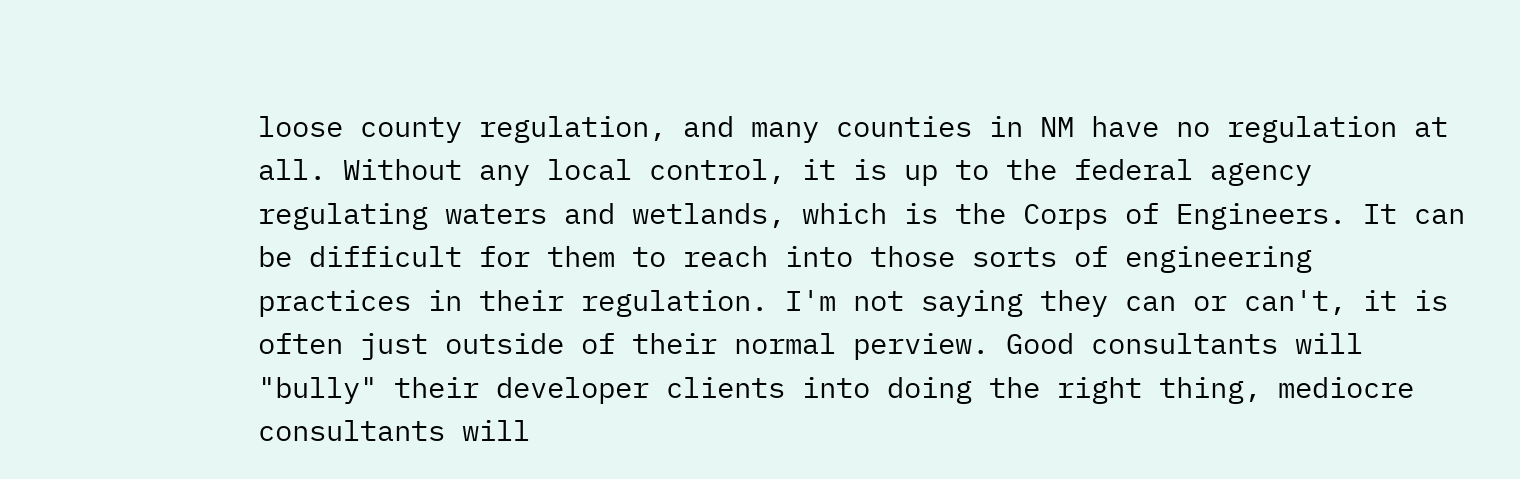loose county regulation, and many counties in NM have no regulation at all. Without any local control, it is up to the federal agency regulating waters and wetlands, which is the Corps of Engineers. It can be difficult for them to reach into those sorts of engineering practices in their regulation. I'm not saying they can or can't, it is often just outside of their normal perview. Good consultants will "bully" their developer clients into doing the right thing, mediocre consultants will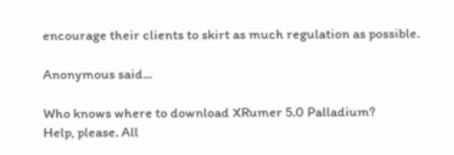encourage their clients to skirt as much regulation as possible.

Anonymous said...

Who knows where to download XRumer 5.0 Palladium?
Help, please. All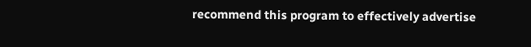recommend this program to effectively advertise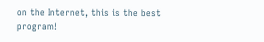on the Internet, this is the best program!